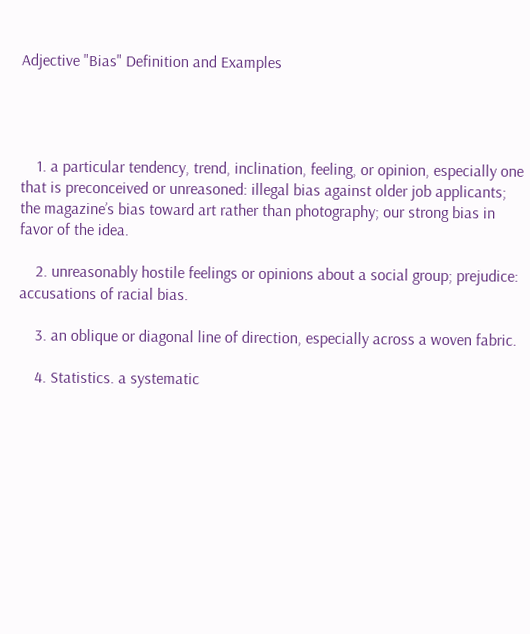Adjective "Bias" Definition and Examples




    1. a particular tendency, trend, inclination, feeling, or opinion, especially one that is preconceived or unreasoned: illegal bias against older job applicants; the magazine’s bias toward art rather than photography; our strong bias in favor of the idea.

    2. unreasonably hostile feelings or opinions about a social group; prejudice: accusations of racial bias.

    3. an oblique or diagonal line of direction, especially across a woven fabric.

    4. Statistics. a systematic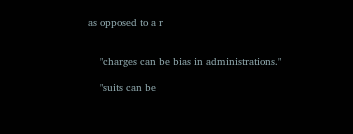as opposed to a r


    "charges can be bias in administrations."

    "suits can be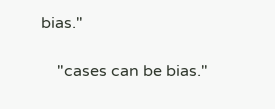bias."

    "cases can be bias."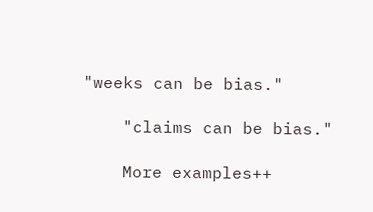"weeks can be bias."

    "claims can be bias."

    More examples++